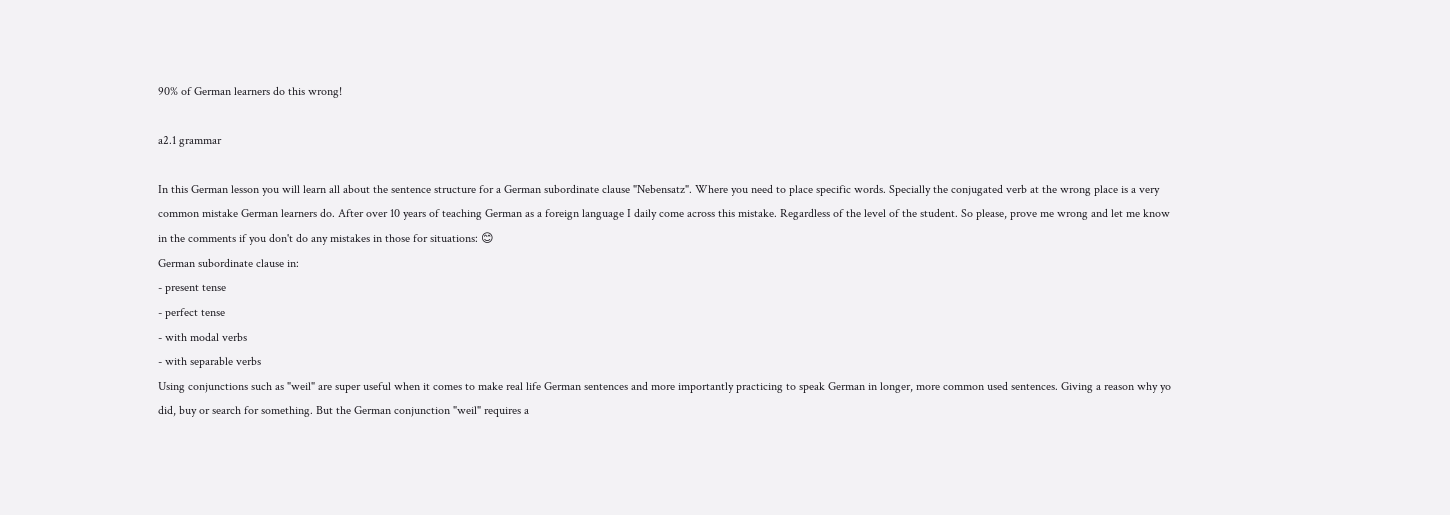90% of German learners do this wrong!

a2.1 grammar

In this German lesson you will learn all about the sentence structure for a German subordinate clause "Nebensatz". Where you need to place specific words. Specially the conjugated verb at the wrong place is a very common mistake German learners do. After over 10 years of teaching German as a foreign language I daily come across this mistake. Regardless of the level of the student. So please, prove me wrong and let me know in the comments if you don't do any mistakes in those for situations: 😊
German subordinate clause in:
- present tense
- perfect tense
- with modal verbs
- with separable verbs
Using conjunctions such as "weil" are super useful when it comes to make real life German sentences and more importantly practicing to speak German in longer, more common used sentences. Giving a reason why yo did, buy or search for something. But the German conjunction "weil" requires a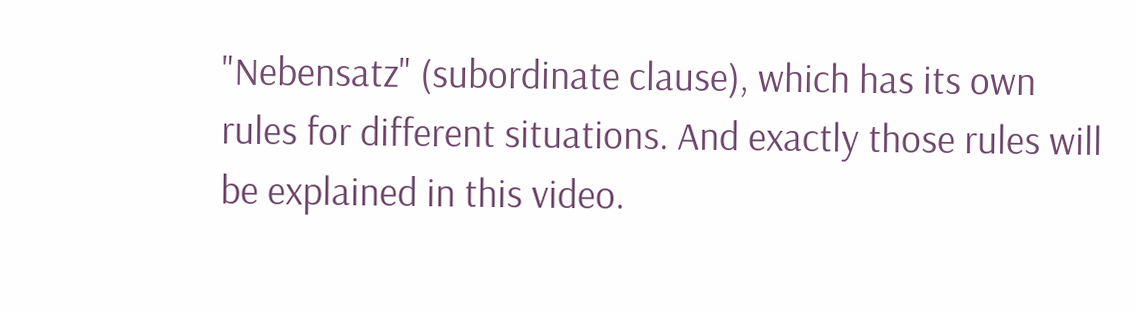"Nebensatz" (subordinate clause), which has its own rules for different situations. And exactly those rules will be explained in this video.